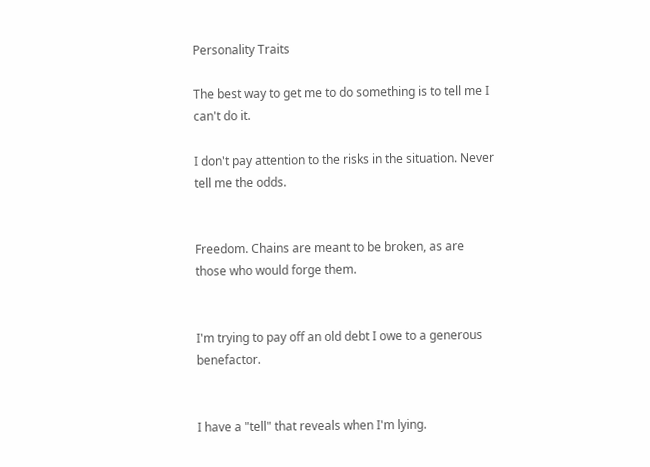Personality Traits

The best way to get me to do something is to tell me I can't do it.

I don't pay attention to the risks in the situation. Never tell me the odds.


Freedom. Chains are meant to be broken, as are those who would forge them.


I'm trying to pay off an old debt I owe to a generous benefactor.


I have a "tell" that reveals when I'm lying.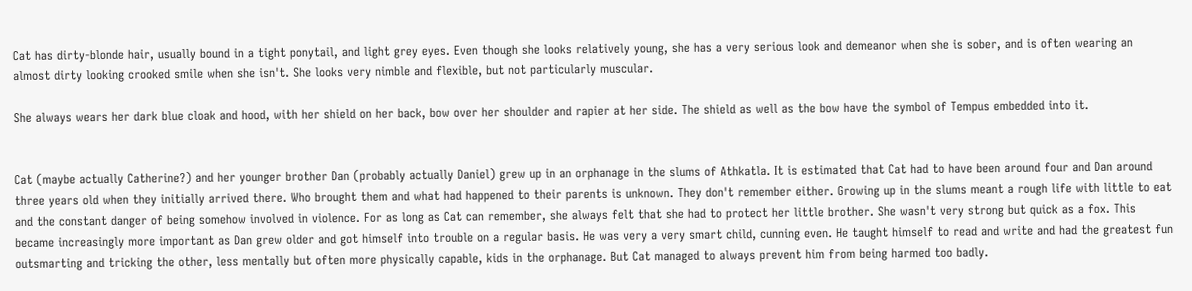Cat has dirty-blonde hair, usually bound in a tight ponytail, and light grey eyes. Even though she looks relatively young, she has a very serious look and demeanor when she is sober, and is often wearing an almost dirty looking crooked smile when she isn't. She looks very nimble and flexible, but not particularly muscular.

She always wears her dark blue cloak and hood, with her shield on her back, bow over her shoulder and rapier at her side. The shield as well as the bow have the symbol of Tempus embedded into it.


Cat (maybe actually Catherine?) and her younger brother Dan (probably actually Daniel) grew up in an orphanage in the slums of Athkatla. It is estimated that Cat had to have been around four and Dan around three years old when they initially arrived there. Who brought them and what had happened to their parents is unknown. They don't remember either. Growing up in the slums meant a rough life with little to eat and the constant danger of being somehow involved in violence. For as long as Cat can remember, she always felt that she had to protect her little brother. She wasn't very strong but quick as a fox. This became increasingly more important as Dan grew older and got himself into trouble on a regular basis. He was very a very smart child, cunning even. He taught himself to read and write and had the greatest fun outsmarting and tricking the other, less mentally but often more physically capable, kids in the orphanage. But Cat managed to always prevent him from being harmed too badly.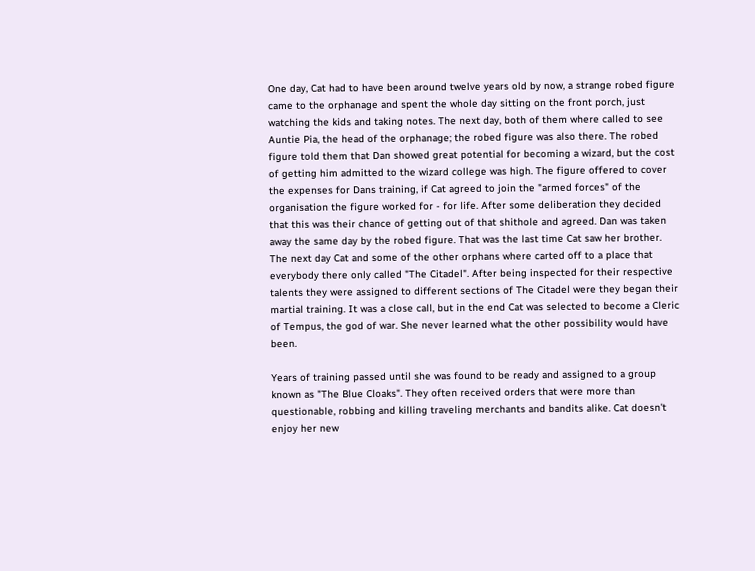One day, Cat had to have been around twelve years old by now, a strange robed figure came to the orphanage and spent the whole day sitting on the front porch, just watching the kids and taking notes. The next day, both of them where called to see Auntie Pia, the head of the orphanage; the robed figure was also there. The robed figure told them that Dan showed great potential for becoming a wizard, but the cost of getting him admitted to the wizard college was high. The figure offered to cover the expenses for Dans training, if Cat agreed to join the "armed forces" of the organisation the figure worked for - for life. After some deliberation they decided that this was their chance of getting out of that shithole and agreed. Dan was taken away the same day by the robed figure. That was the last time Cat saw her brother. The next day Cat and some of the other orphans where carted off to a place that everybody there only called "The Citadel". After being inspected for their respective talents they were assigned to different sections of The Citadel were they began their martial training. It was a close call, but in the end Cat was selected to become a Cleric of Tempus, the god of war. She never learned what the other possibility would have been.

Years of training passed until she was found to be ready and assigned to a group known as "The Blue Cloaks". They often received orders that were more than questionable, robbing and killing traveling merchants and bandits alike. Cat doesn't enjoy her new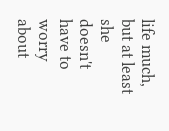life much, but at least she doesn't have to worry about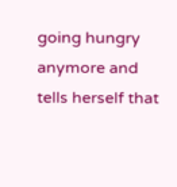going hungry anymore and tells herself that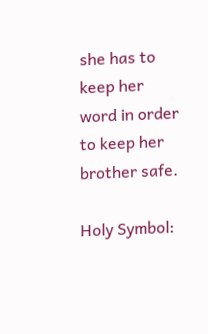she has to keep her word in order to keep her brother safe.

Holy Symbol: